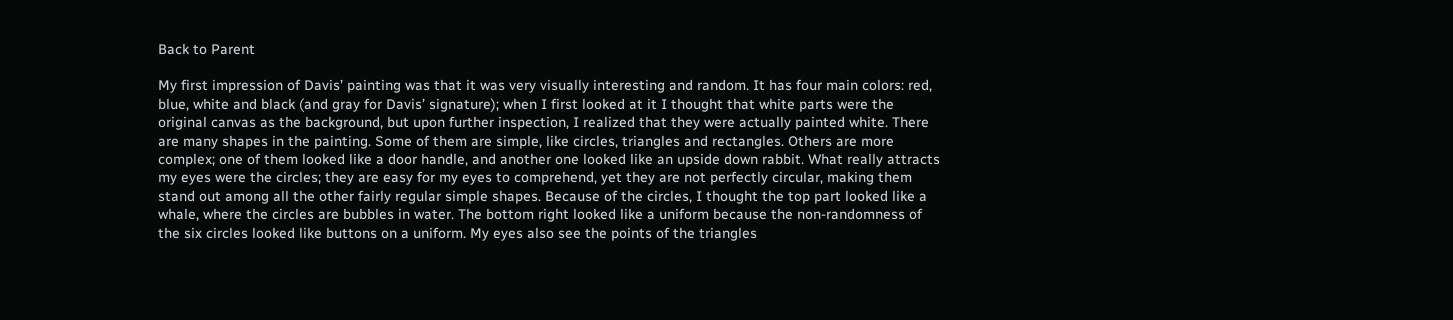Back to Parent

My first impression of Davis’ painting was that it was very visually interesting and random. It has four main colors: red, blue, white and black (and gray for Davis’ signature); when I first looked at it I thought that white parts were the original canvas as the background, but upon further inspection, I realized that they were actually painted white. There are many shapes in the painting. Some of them are simple, like circles, triangles and rectangles. Others are more complex; one of them looked like a door handle, and another one looked like an upside down rabbit. What really attracts my eyes were the circles; they are easy for my eyes to comprehend, yet they are not perfectly circular, making them stand out among all the other fairly regular simple shapes. Because of the circles, I thought the top part looked like a whale, where the circles are bubbles in water. The bottom right looked like a uniform because the non-randomness of the six circles looked like buttons on a uniform. My eyes also see the points of the triangles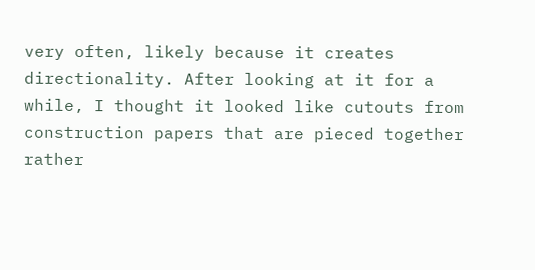very often, likely because it creates directionality. After looking at it for a while, I thought it looked like cutouts from construction papers that are pieced together rather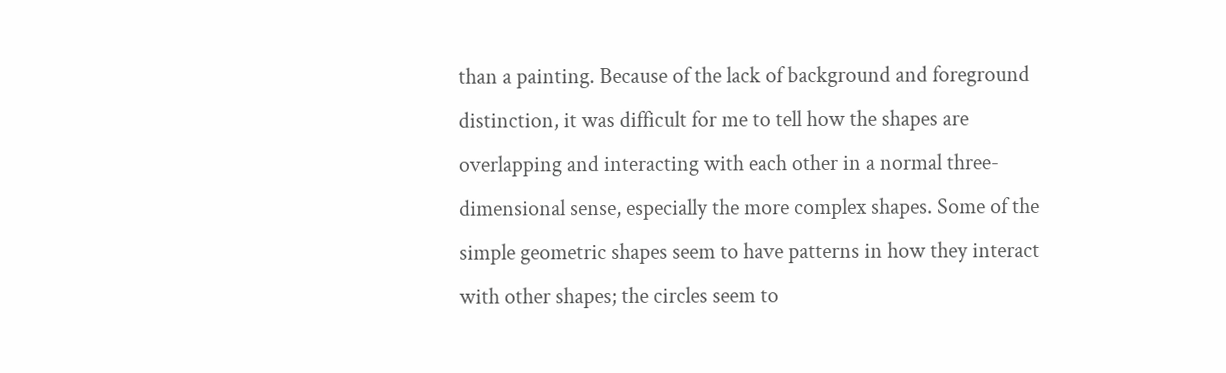than a painting. Because of the lack of background and foreground distinction, it was difficult for me to tell how the shapes are overlapping and interacting with each other in a normal three-dimensional sense, especially the more complex shapes. Some of the simple geometric shapes seem to have patterns in how they interact with other shapes; the circles seem to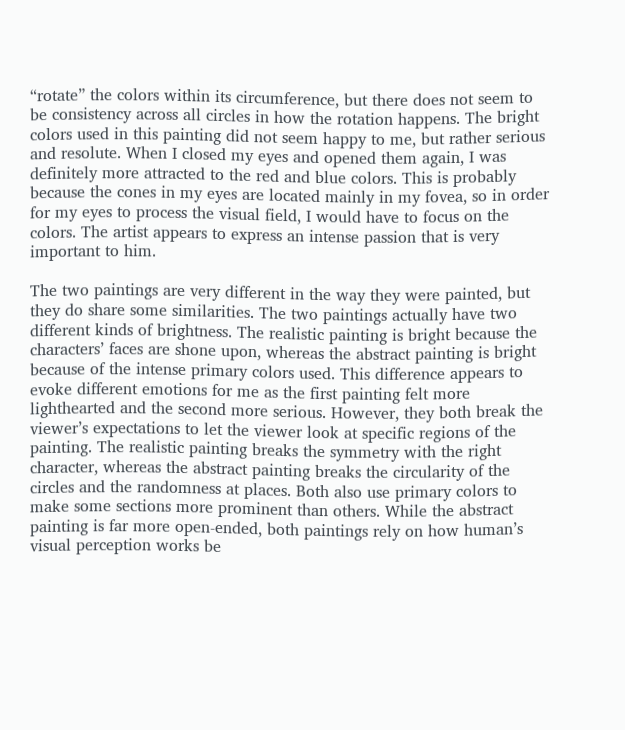“rotate” the colors within its circumference, but there does not seem to be consistency across all circles in how the rotation happens. The bright colors used in this painting did not seem happy to me, but rather serious and resolute. When I closed my eyes and opened them again, I was definitely more attracted to the red and blue colors. This is probably because the cones in my eyes are located mainly in my fovea, so in order for my eyes to process the visual field, I would have to focus on the colors. The artist appears to express an intense passion that is very important to him.

The two paintings are very different in the way they were painted, but they do share some similarities. The two paintings actually have two different kinds of brightness. The realistic painting is bright because the characters’ faces are shone upon, whereas the abstract painting is bright because of the intense primary colors used. This difference appears to evoke different emotions for me as the first painting felt more lighthearted and the second more serious. However, they both break the viewer’s expectations to let the viewer look at specific regions of the painting. The realistic painting breaks the symmetry with the right character, whereas the abstract painting breaks the circularity of the circles and the randomness at places. Both also use primary colors to make some sections more prominent than others. While the abstract painting is far more open-ended, both paintings rely on how human’s visual perception works be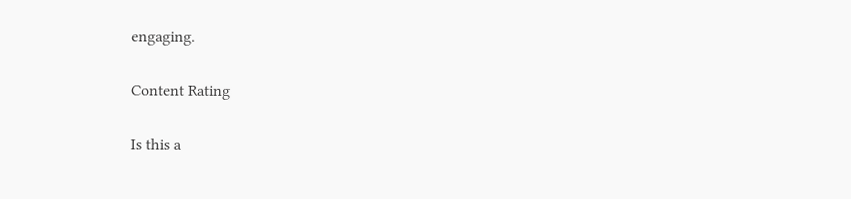engaging.

Content Rating

Is this a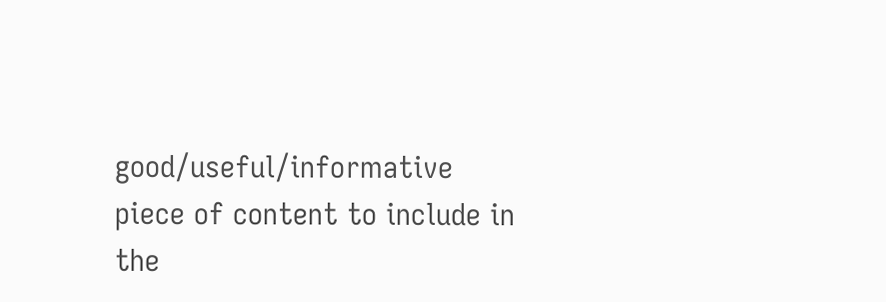good/useful/informative piece of content to include in the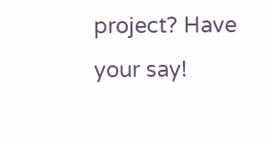project? Have your say!